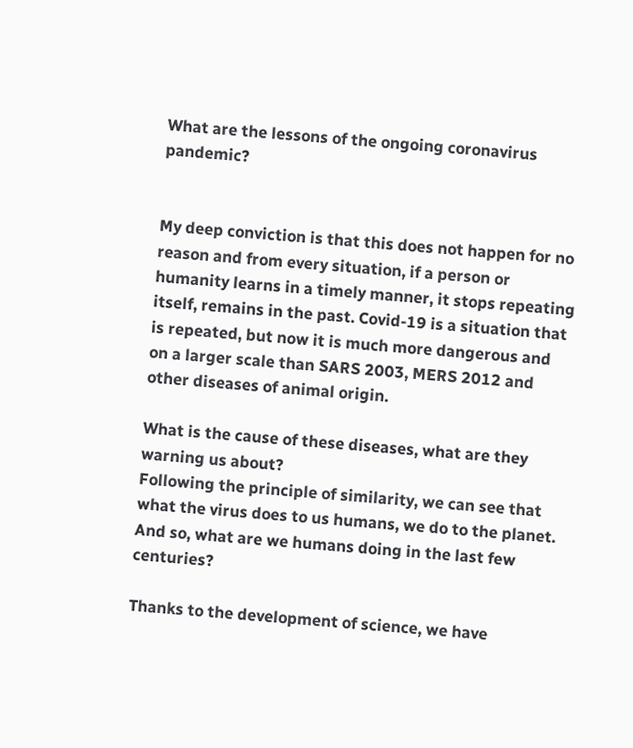What are the lessons of the ongoing coronavirus pandemic?


My deep conviction is that this does not happen for no reason and from every situation, if a person or humanity learns in a timely manner, it stops repeating itself, remains in the past. Covid-19 is a situation that is repeated, but now it is much more dangerous and on a larger scale than SARS 2003, MERS 2012 and other diseases of animal origin.

What is the cause of these diseases, what are they warning us about?
Following the principle of similarity, we can see that what the virus does to us humans, we do to the planet. And so, what are we humans doing in the last few centuries?

Thanks to the development of science, we have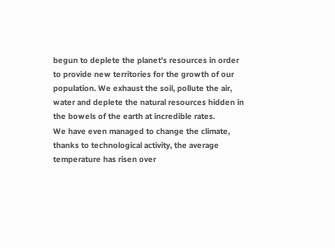begun to deplete the planet’s resources in order to provide new territories for the growth of our population. We exhaust the soil, pollute the air, water and deplete the natural resources hidden in the bowels of the earth at incredible rates.
We have even managed to change the climate, thanks to technological activity, the average temperature has risen over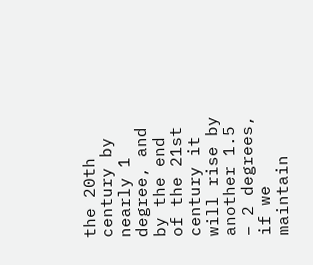the 20th century by nearly 1 degree, and by the end of the 21st century it will rise by another 1.5 – 2 degrees, if we maintain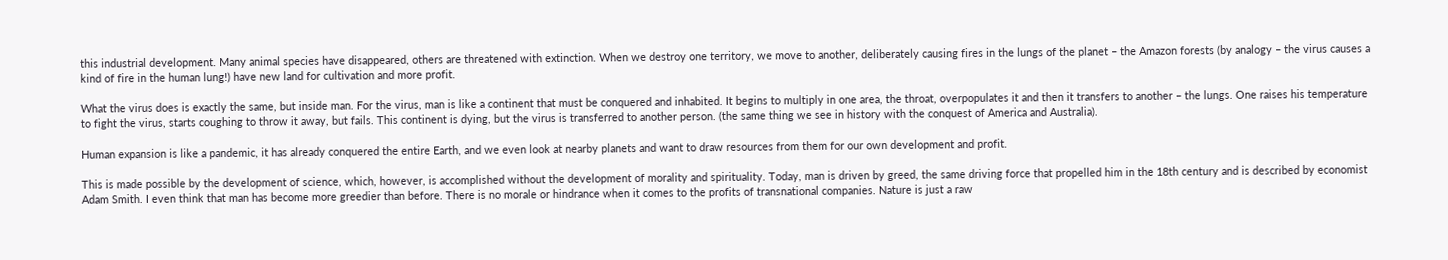this industrial development. Many animal species have disappeared, others are threatened with extinction. When we destroy one territory, we move to another, deliberately causing fires in the lungs of the planet – the Amazon forests (by analogy – the virus causes a kind of fire in the human lung!) have new land for cultivation and more profit.

What the virus does is exactly the same, but inside man. For the virus, man is like a continent that must be conquered and inhabited. It begins to multiply in one area, the throat, overpopulates it and then it transfers to another – the lungs. One raises his temperature to fight the virus, starts coughing to throw it away, but fails. This continent is dying, but the virus is transferred to another person. (the same thing we see in history with the conquest of America and Australia).

Human expansion is like a pandemic, it has already conquered the entire Earth, and we even look at nearby planets and want to draw resources from them for our own development and profit.

This is made possible by the development of science, which, however, is accomplished without the development of morality and spirituality. Today, man is driven by greed, the same driving force that propelled him in the 18th century and is described by economist Adam Smith. I even think that man has become more greedier than before. There is no morale or hindrance when it comes to the profits of transnational companies. Nature is just a raw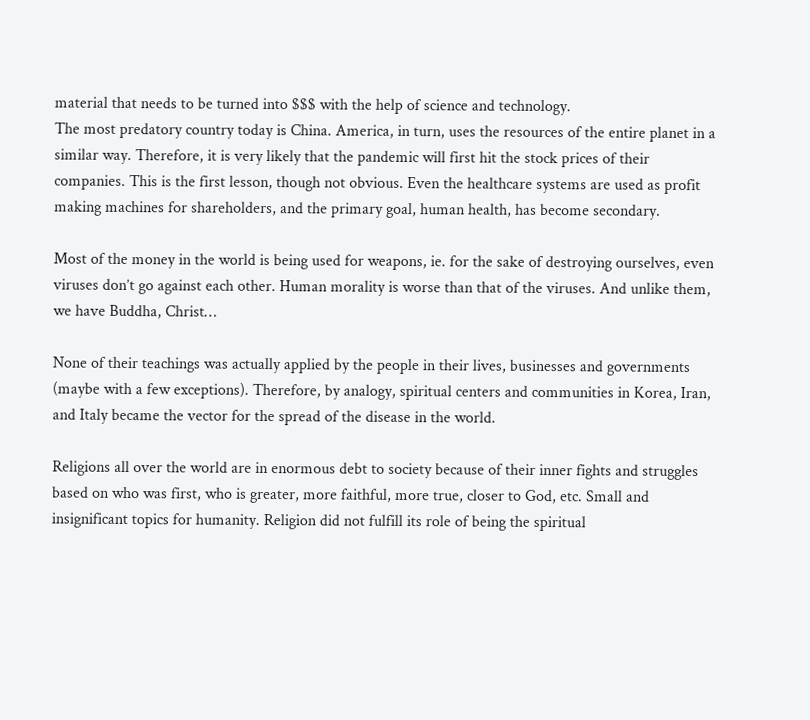material that needs to be turned into $$$ with the help of science and technology.
The most predatory country today is China. America, in turn, uses the resources of the entire planet in a similar way. Therefore, it is very likely that the pandemic will first hit the stock prices of their companies. This is the first lesson, though not obvious. Even the healthcare systems are used as profit making machines for shareholders, and the primary goal, human health, has become secondary.

Most of the money in the world is being used for weapons, ie. for the sake of destroying ourselves, even viruses don’t go against each other. Human morality is worse than that of the viruses. And unlike them, we have Buddha, Christ…

None of their teachings was actually applied by the people in their lives, businesses and governments (maybe with a few exceptions). Therefore, by analogy, spiritual centers and communities in Korea, Iran, and Italy became the vector for the spread of the disease in the world.

Religions all over the world are in enormous debt to society because of their inner fights and struggles based on who was first, who is greater, more faithful, more true, closer to God, etc. Small and insignificant topics for humanity. Religion did not fulfill its role of being the spiritual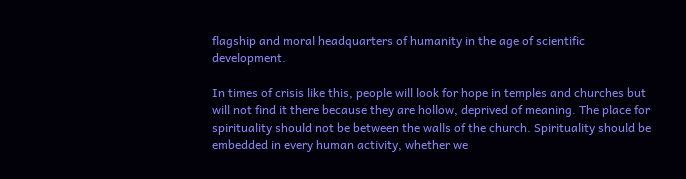flagship and moral headquarters of humanity in the age of scientific development.

In times of crisis like this, people will look for hope in temples and churches but will not find it there because they are hollow, deprived of meaning. The place for spirituality should not be between the walls of the church. Spirituality should be embedded in every human activity, whether we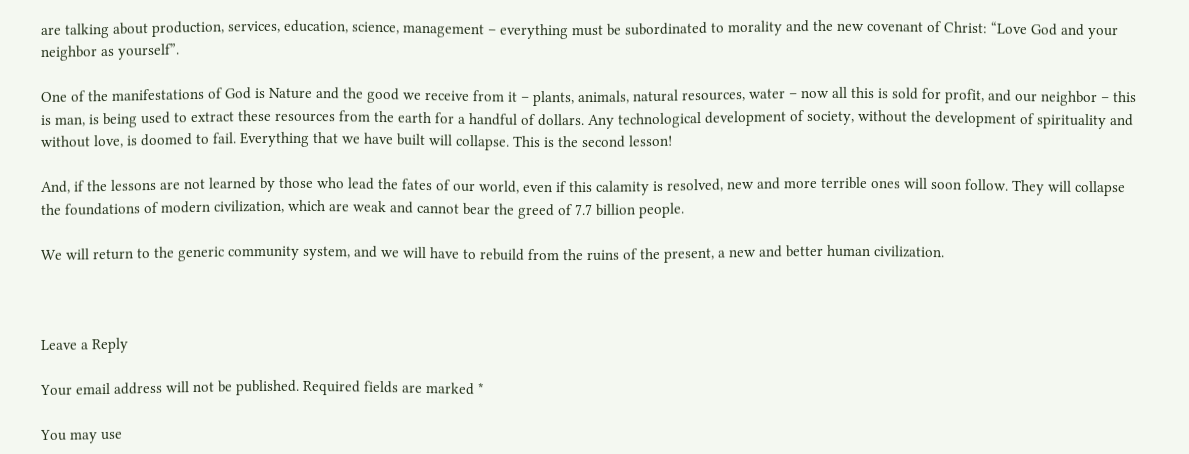are talking about production, services, education, science, management – everything must be subordinated to morality and the new covenant of Christ: “Love God and your neighbor as yourself”.

One of the manifestations of God is Nature and the good we receive from it – plants, animals, natural resources, water – now all this is sold for profit, and our neighbor – this is man, is being used to extract these resources from the earth for a handful of dollars. Any technological development of society, without the development of spirituality and without love, is doomed to fail. Everything that we have built will collapse. This is the second lesson!

And, if the lessons are not learned by those who lead the fates of our world, even if this calamity is resolved, new and more terrible ones will soon follow. They will collapse the foundations of modern civilization, which are weak and cannot bear the greed of 7.7 billion people.

We will return to the generic community system, and we will have to rebuild from the ruins of the present, a new and better human civilization.



Leave a Reply

Your email address will not be published. Required fields are marked *

You may use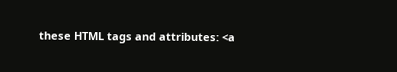these HTML tags and attributes: <a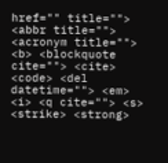href="" title=""> <abbr title=""> <acronym title=""> <b> <blockquote cite=""> <cite> <code> <del datetime=""> <em> <i> <q cite=""> <s> <strike> <strong>